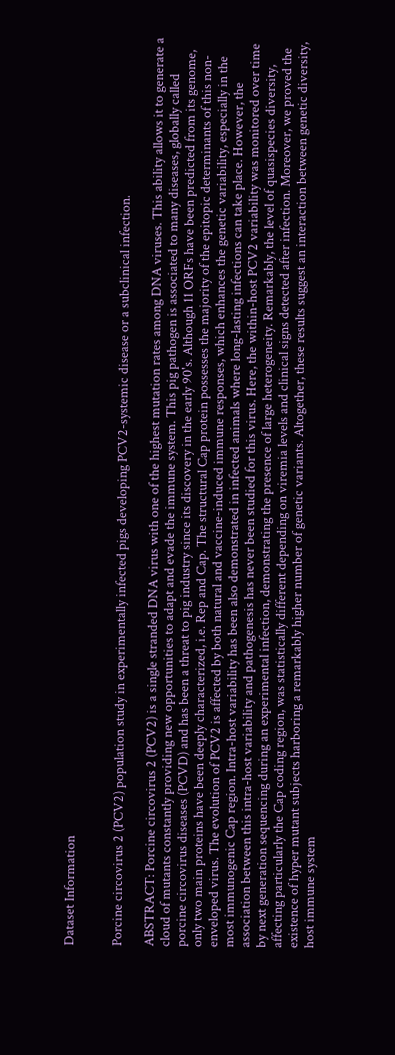Dataset Information


Porcine circovirus 2 (PCV2) population study in experimentally infected pigs developing PCV2-systemic disease or a subclinical infection.

ABSTRACT: Porcine circovirus 2 (PCV2) is a single stranded DNA virus with one of the highest mutation rates among DNA viruses. This ability allows it to generate a cloud of mutants constantly providing new opportunities to adapt and evade the immune system. This pig pathogen is associated to many diseases, globally called porcine circovirus diseases (PCVD) and has been a threat to pig industry since its discovery in the early 90's. Although 11 ORFs have been predicted from its genome, only two main proteins have been deeply characterized, i.e. Rep and Cap. The structural Cap protein possesses the majority of the epitopic determinants of this non-enveloped virus. The evolution of PCV2 is affected by both natural and vaccine-induced immune responses, which enhances the genetic variability, especially in the most immunogenic Cap region. Intra-host variability has been also demonstrated in infected animals where long-lasting infections can take place. However, the association between this intra-host variability and pathogenesis has never been studied for this virus. Here, the within-host PCV2 variability was monitored over time by next generation sequencing during an experimental infection, demonstrating the presence of large heterogeneity. Remarkably, the level of quasispecies diversity, affecting particularly the Cap coding region, was statistically different depending on viremia levels and clinical signs detected after infection. Moreover, we proved the existence of hyper mutant subjects harboring a remarkably higher number of genetic variants. Altogether, these results suggest an interaction between genetic diversity, host immune system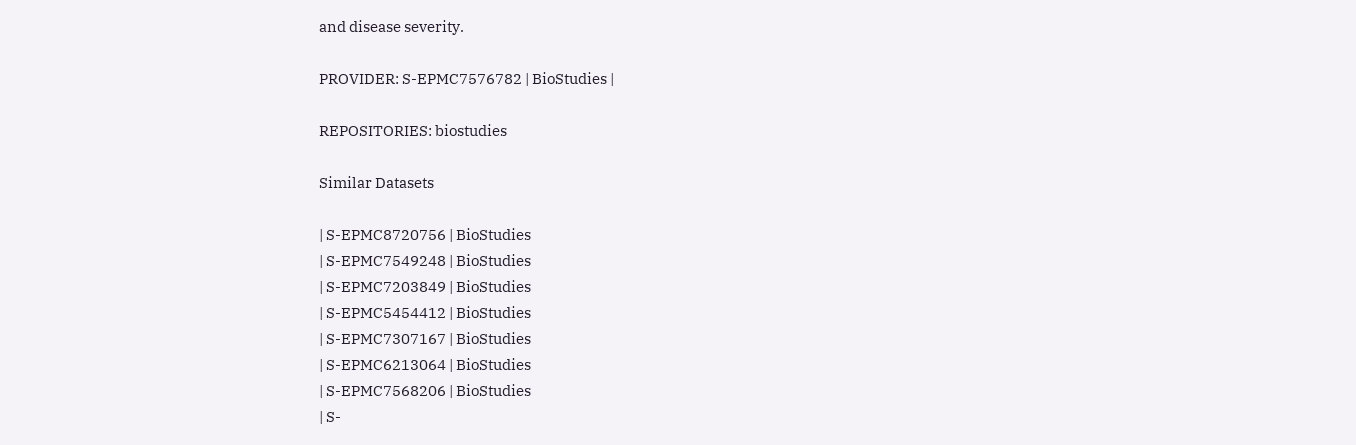and disease severity.

PROVIDER: S-EPMC7576782 | BioStudies |

REPOSITORIES: biostudies

Similar Datasets

| S-EPMC8720756 | BioStudies
| S-EPMC7549248 | BioStudies
| S-EPMC7203849 | BioStudies
| S-EPMC5454412 | BioStudies
| S-EPMC7307167 | BioStudies
| S-EPMC6213064 | BioStudies
| S-EPMC7568206 | BioStudies
| S-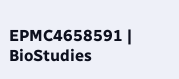EPMC4658591 | BioStudies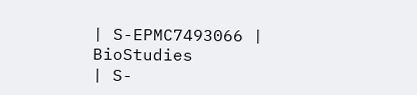| S-EPMC7493066 | BioStudies
| S-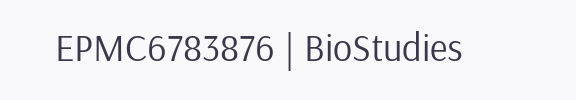EPMC6783876 | BioStudies